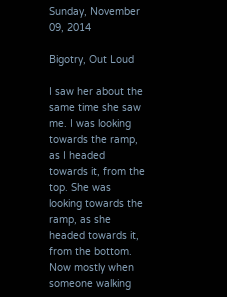Sunday, November 09, 2014

Bigotry, Out Loud

I saw her about the same time she saw me. I was looking towards the ramp, as I headed towards it, from the top. She was looking towards the ramp, as she headed towards it, from the bottom. Now mostly when someone walking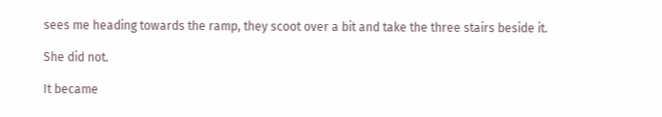sees me heading towards the ramp, they scoot over a bit and take the three stairs beside it.

She did not.

It became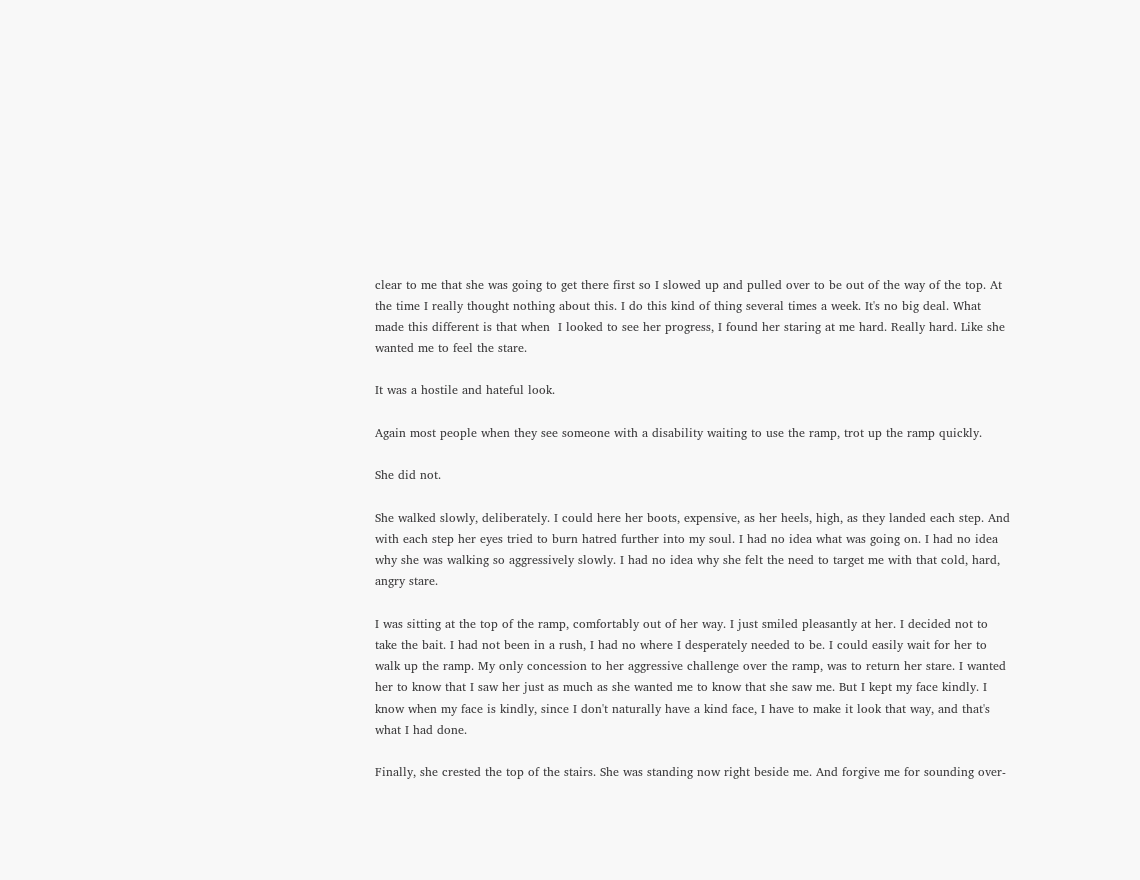clear to me that she was going to get there first so I slowed up and pulled over to be out of the way of the top. At the time I really thought nothing about this. I do this kind of thing several times a week. It's no big deal. What made this different is that when  I looked to see her progress, I found her staring at me hard. Really hard. Like she wanted me to feel the stare.

It was a hostile and hateful look.

Again most people when they see someone with a disability waiting to use the ramp, trot up the ramp quickly.

She did not.

She walked slowly, deliberately. I could here her boots, expensive, as her heels, high, as they landed each step. And with each step her eyes tried to burn hatred further into my soul. I had no idea what was going on. I had no idea why she was walking so aggressively slowly. I had no idea why she felt the need to target me with that cold, hard, angry stare.

I was sitting at the top of the ramp, comfortably out of her way. I just smiled pleasantly at her. I decided not to take the bait. I had not been in a rush, I had no where I desperately needed to be. I could easily wait for her to walk up the ramp. My only concession to her aggressive challenge over the ramp, was to return her stare. I wanted her to know that I saw her just as much as she wanted me to know that she saw me. But I kept my face kindly. I know when my face is kindly, since I don't naturally have a kind face, I have to make it look that way, and that's what I had done.

Finally, she crested the top of the stairs. She was standing now right beside me. And forgive me for sounding over-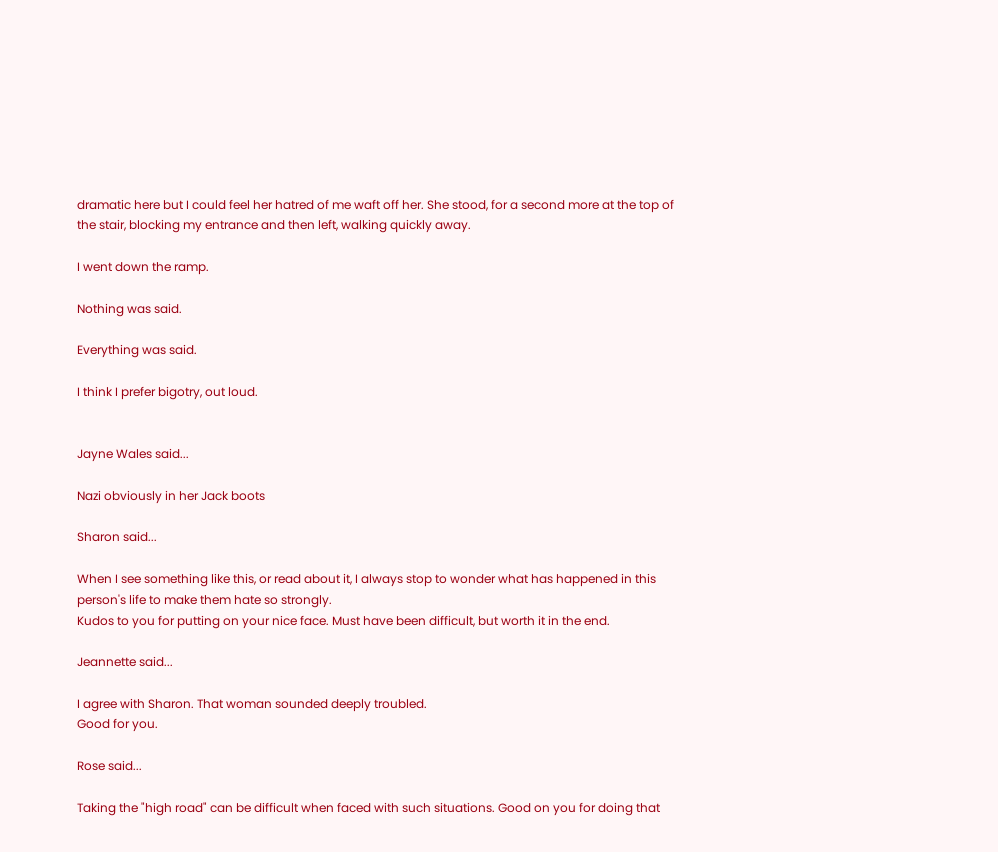dramatic here but I could feel her hatred of me waft off her. She stood, for a second more at the top of the stair, blocking my entrance and then left, walking quickly away.

I went down the ramp.

Nothing was said.

Everything was said.

I think I prefer bigotry, out loud.


Jayne Wales said...

Nazi obviously in her Jack boots

Sharon said...

When I see something like this, or read about it, I always stop to wonder what has happened in this person's life to make them hate so strongly.
Kudos to you for putting on your nice face. Must have been difficult, but worth it in the end.

Jeannette said...

I agree with Sharon. That woman sounded deeply troubled.
Good for you.

Rose said...

Taking the "high road" can be difficult when faced with such situations. Good on you for doing that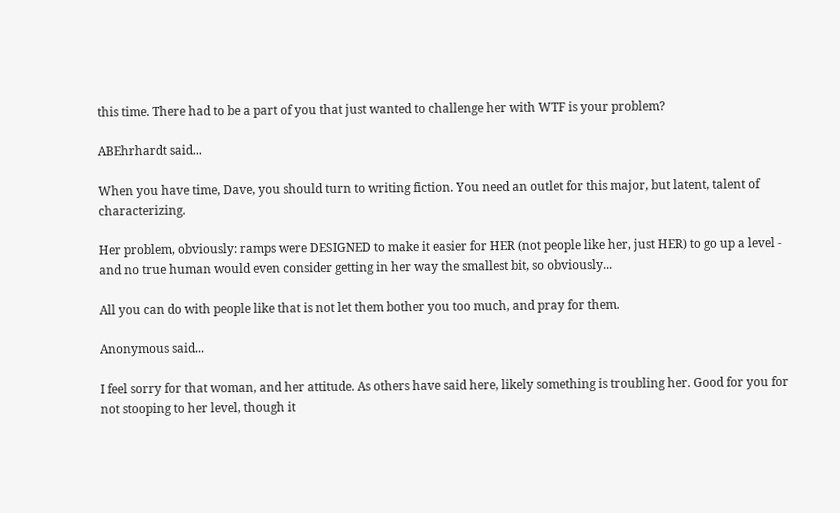this time. There had to be a part of you that just wanted to challenge her with WTF is your problem?

ABEhrhardt said...

When you have time, Dave, you should turn to writing fiction. You need an outlet for this major, but latent, talent of characterizing.

Her problem, obviously: ramps were DESIGNED to make it easier for HER (not people like her, just HER) to go up a level - and no true human would even consider getting in her way the smallest bit, so obviously...

All you can do with people like that is not let them bother you too much, and pray for them.

Anonymous said...

I feel sorry for that woman, and her attitude. As others have said here, likely something is troubling her. Good for you for not stooping to her level, though it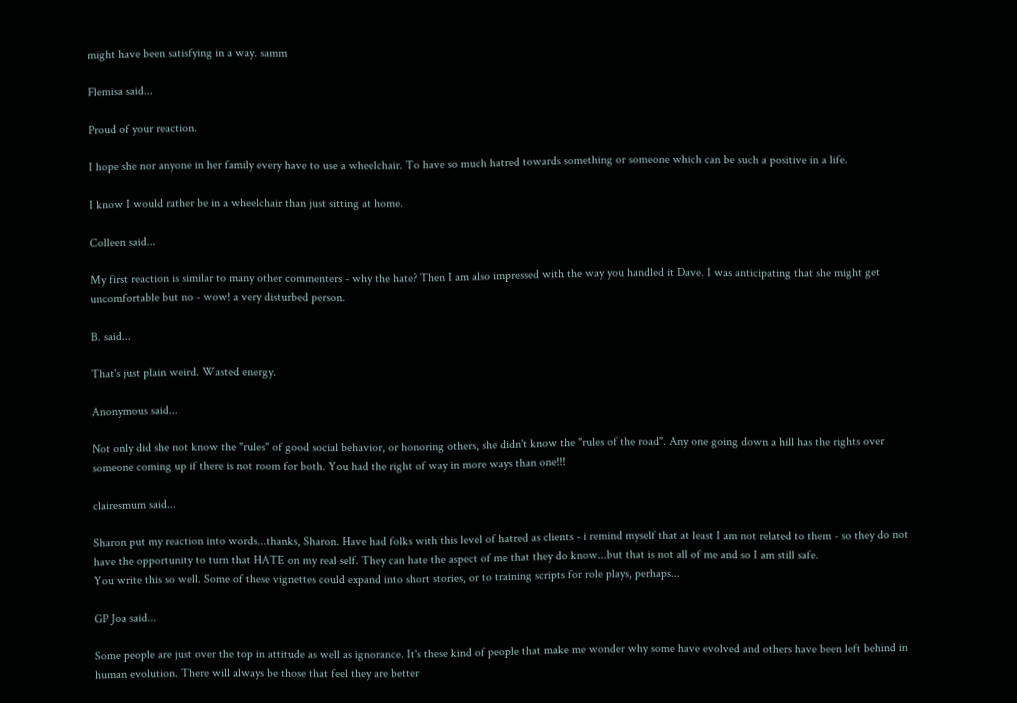might have been satisfying in a way. samm

Flemisa said...

Proud of your reaction.

I hope she nor anyone in her family every have to use a wheelchair. To have so much hatred towards something or someone which can be such a positive in a life.

I know I would rather be in a wheelchair than just sitting at home.

Colleen said...

My first reaction is similar to many other commenters - why the hate? Then I am also impressed with the way you handled it Dave. I was anticipating that she might get uncomfortable but no - wow! a very disturbed person.

B. said...

That's just plain weird. Wasted energy.

Anonymous said...

Not only did she not know the "rules" of good social behavior, or honoring others, she didn't know the "rules of the road". Any one going down a hill has the rights over someone coming up if there is not room for both. You had the right of way in more ways than one!!!

clairesmum said...

Sharon put my reaction into words...thanks, Sharon. Have had folks with this level of hatred as clients - i remind myself that at least I am not related to them - so they do not have the opportunity to turn that HATE on my real self. They can hate the aspect of me that they do know...but that is not all of me and so I am still safe.
You write this so well. Some of these vignettes could expand into short stories, or to training scripts for role plays, perhaps...

GP Joa said...

Some people are just over the top in attitude as well as ignorance. It's these kind of people that make me wonder why some have evolved and others have been left behind in human evolution. There will always be those that feel they are better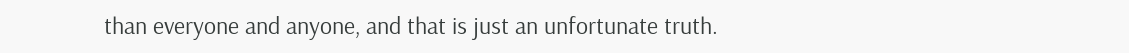than everyone and anyone, and that is just an unfortunate truth.